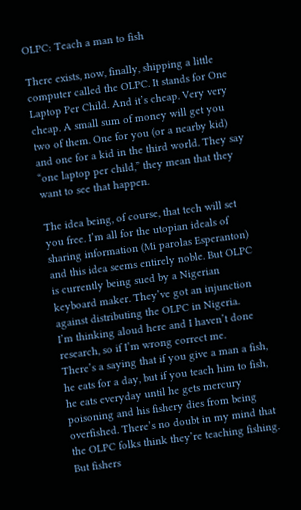OLPC: Teach a man to fish

There exists, now, finally, shipping a little computer called the OLPC. It stands for One Laptop Per Child. And it’s cheap. Very very cheap. A small sum of money will get you two of them. One for you (or a nearby kid) and one for a kid in the third world. They say “one laptop per child,” they mean that they want to see that happen.

The idea being, of course, that tech will set you free. I’m all for the utopian ideals of sharing information (Mi parolas Esperanton) and this idea seems entirely noble. But OLPC is currently being sued by a Nigerian keyboard maker. They’ve got an injunction against distributing the OLPC in Nigeria.
I’m thinking aloud here and I haven’t done research, so if I’m wrong correct me.
There’s a saying that if you give a man a fish, he eats for a day, but if you teach him to fish, he eats everyday until he gets mercury poisoning and his fishery dies from being overfished. There’s no doubt in my mind that the OLPC folks think they’re teaching fishing. But fishers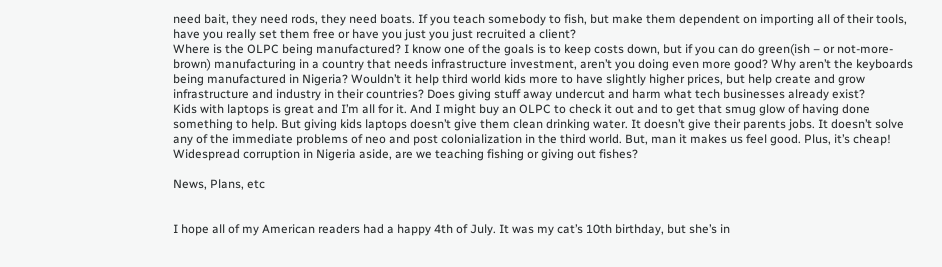need bait, they need rods, they need boats. If you teach somebody to fish, but make them dependent on importing all of their tools, have you really set them free or have you just you just recruited a client?
Where is the OLPC being manufactured? I know one of the goals is to keep costs down, but if you can do green(ish – or not-more-brown) manufacturing in a country that needs infrastructure investment, aren’t you doing even more good? Why aren’t the keyboards being manufactured in Nigeria? Wouldn’t it help third world kids more to have slightly higher prices, but help create and grow infrastructure and industry in their countries? Does giving stuff away undercut and harm what tech businesses already exist?
Kids with laptops is great and I’m all for it. And I might buy an OLPC to check it out and to get that smug glow of having done something to help. But giving kids laptops doesn’t give them clean drinking water. It doesn’t give their parents jobs. It doesn’t solve any of the immediate problems of neo and post colonialization in the third world. But, man it makes us feel good. Plus, it’s cheap!
Widespread corruption in Nigeria aside, are we teaching fishing or giving out fishes?

News, Plans, etc


I hope all of my American readers had a happy 4th of July. It was my cat’s 10th birthday, but she’s in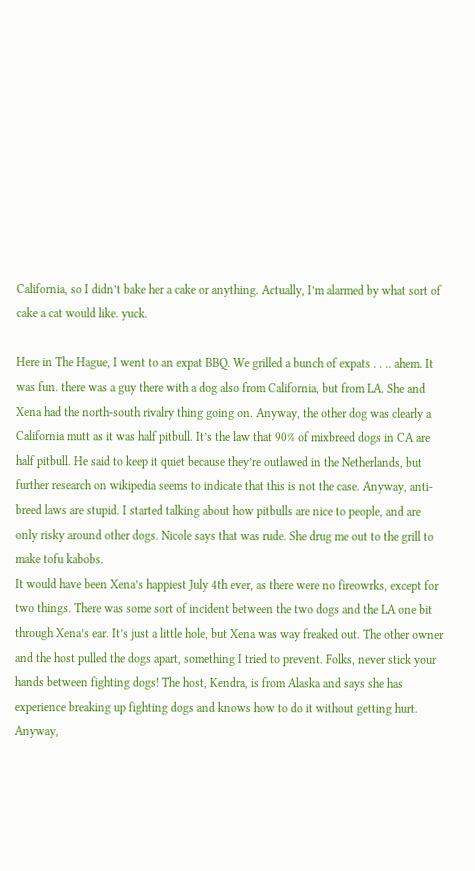California, so I didn’t bake her a cake or anything. Actually, I’m alarmed by what sort of cake a cat would like. yuck.

Here in The Hague, I went to an expat BBQ. We grilled a bunch of expats . . .. ahem. It was fun. there was a guy there with a dog also from California, but from LA. She and Xena had the north-south rivalry thing going on. Anyway, the other dog was clearly a California mutt as it was half pitbull. It’s the law that 90% of mixbreed dogs in CA are half pitbull. He said to keep it quiet because they’re outlawed in the Netherlands, but further research on wikipedia seems to indicate that this is not the case. Anyway, anti-breed laws are stupid. I started talking about how pitbulls are nice to people, and are only risky around other dogs. Nicole says that was rude. She drug me out to the grill to make tofu kabobs.
It would have been Xena’s happiest July 4th ever, as there were no fireowrks, except for two things. There was some sort of incident between the two dogs and the LA one bit through Xena’s ear. It’s just a little hole, but Xena was way freaked out. The other owner and the host pulled the dogs apart, something I tried to prevent. Folks, never stick your hands between fighting dogs! The host, Kendra, is from Alaska and says she has experience breaking up fighting dogs and knows how to do it without getting hurt. Anyway,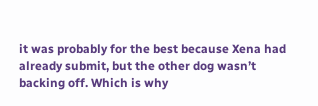it was probably for the best because Xena had already submit, but the other dog wasn’t backing off. Which is why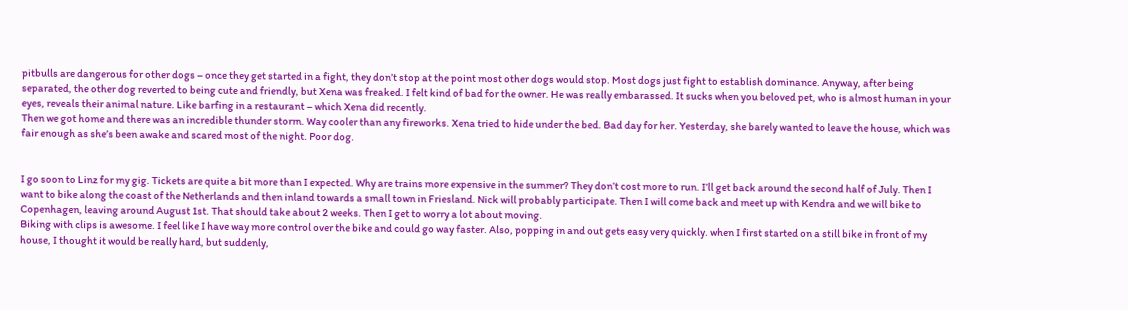pitbulls are dangerous for other dogs – once they get started in a fight, they don’t stop at the point most other dogs would stop. Most dogs just fight to establish dominance. Anyway, after being separated, the other dog reverted to being cute and friendly, but Xena was freaked. I felt kind of bad for the owner. He was really embarassed. It sucks when you beloved pet, who is almost human in your eyes, reveals their animal nature. Like barfing in a restaurant – which Xena did recently.
Then we got home and there was an incredible thunder storm. Way cooler than any fireworks. Xena tried to hide under the bed. Bad day for her. Yesterday, she barely wanted to leave the house, which was fair enough as she’s been awake and scared most of the night. Poor dog.


I go soon to Linz for my gig. Tickets are quite a bit more than I expected. Why are trains more expensive in the summer? They don’t cost more to run. I’ll get back around the second half of July. Then I want to bike along the coast of the Netherlands and then inland towards a small town in Friesland. Nick will probably participate. Then I will come back and meet up with Kendra and we will bike to Copenhagen, leaving around August 1st. That should take about 2 weeks. Then I get to worry a lot about moving.
Biking with clips is awesome. I feel like I have way more control over the bike and could go way faster. Also, popping in and out gets easy very quickly. when I first started on a still bike in front of my house, I thought it would be really hard, but suddenly,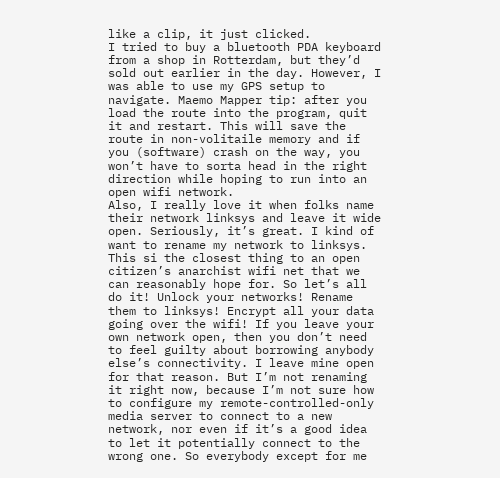like a clip, it just clicked.
I tried to buy a bluetooth PDA keyboard from a shop in Rotterdam, but they’d sold out earlier in the day. However, I was able to use my GPS setup to navigate. Maemo Mapper tip: after you load the route into the program, quit it and restart. This will save the route in non-volitaile memory and if you (software) crash on the way, you won’t have to sorta head in the right direction while hoping to run into an open wifi network.
Also, I really love it when folks name their network linksys and leave it wide open. Seriously, it’s great. I kind of want to rename my network to linksys. This si the closest thing to an open citizen’s anarchist wifi net that we can reasonably hope for. So let’s all do it! Unlock your networks! Rename them to linksys! Encrypt all your data going over the wifi! If you leave your own network open, then you don’t need to feel guilty about borrowing anybody else’s connectivity. I leave mine open for that reason. But I’m not renaming it right now, because I’m not sure how to configure my remote-controlled-only media server to connect to a new network, nor even if it’s a good idea to let it potentially connect to the wrong one. So everybody except for me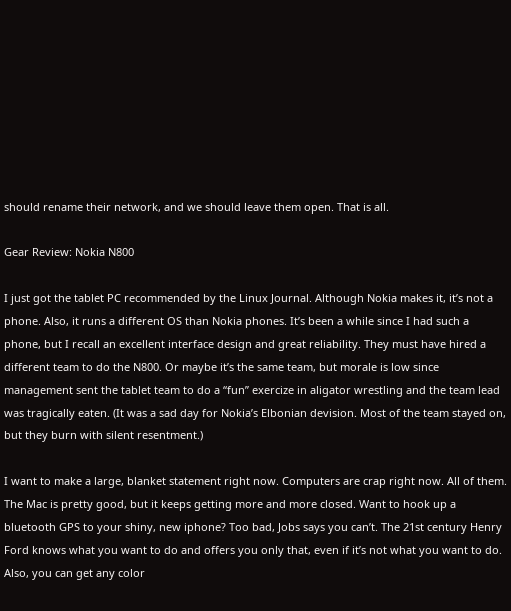should rename their network, and we should leave them open. That is all.

Gear Review: Nokia N800

I just got the tablet PC recommended by the Linux Journal. Although Nokia makes it, it’s not a phone. Also, it runs a different OS than Nokia phones. It’s been a while since I had such a phone, but I recall an excellent interface design and great reliability. They must have hired a different team to do the N800. Or maybe it’s the same team, but morale is low since management sent the tablet team to do a “fun” exercize in aligator wrestling and the team lead was tragically eaten. (It was a sad day for Nokia’s Elbonian devision. Most of the team stayed on, but they burn with silent resentment.)

I want to make a large, blanket statement right now. Computers are crap right now. All of them. The Mac is pretty good, but it keeps getting more and more closed. Want to hook up a bluetooth GPS to your shiny, new iphone? Too bad, Jobs says you can’t. The 21st century Henry Ford knows what you want to do and offers you only that, even if it’s not what you want to do. Also, you can get any color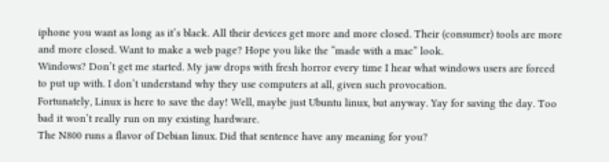iphone you want as long as it’s black. All their devices get more and more closed. Their (consumer) tools are more and more closed. Want to make a web page? Hope you like the “made with a mac” look.
Windows? Don’t get me started. My jaw drops with fresh horror every time I hear what windows users are forced to put up with. I don’t understand why they use computers at all, given such provocation.
Fortunately, Linux is here to save the day! Well, maybe just Ubuntu linux, but anyway. Yay for saving the day. Too bad it won’t really run on my existing hardware.
The N800 runs a flavor of Debian linux. Did that sentence have any meaning for you?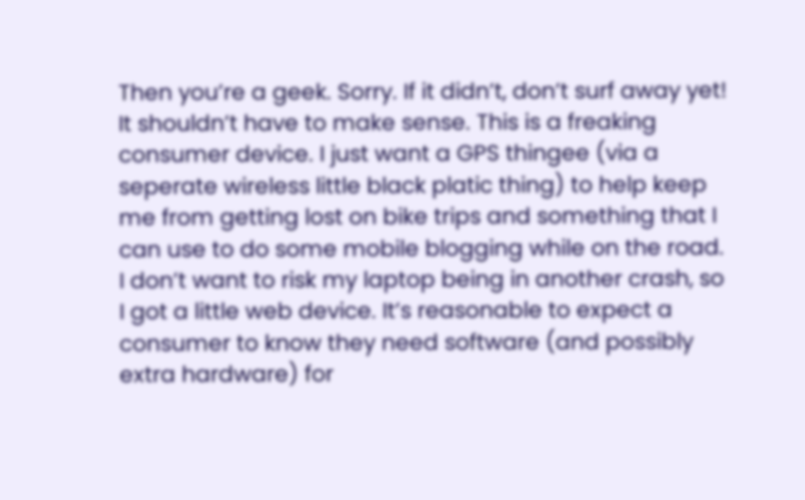Then you’re a geek. Sorry. If it didn’t, don’t surf away yet! It shouldn’t have to make sense. This is a freaking consumer device. I just want a GPS thingee (via a seperate wireless little black platic thing) to help keep me from getting lost on bike trips and something that I can use to do some mobile blogging while on the road. I don’t want to risk my laptop being in another crash, so I got a little web device. It’s reasonable to expect a consumer to know they need software (and possibly extra hardware) for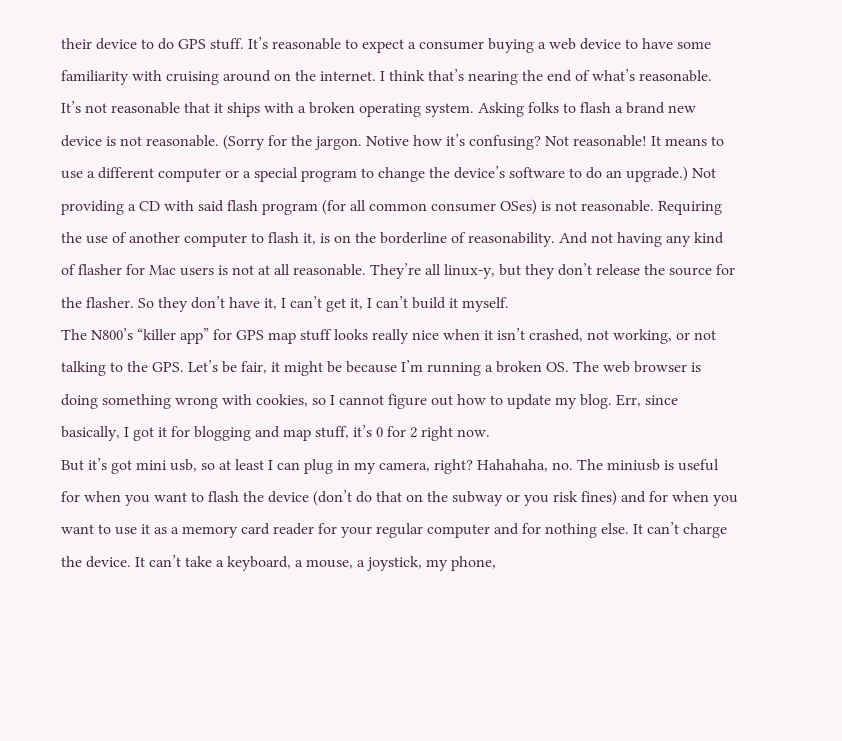their device to do GPS stuff. It’s reasonable to expect a consumer buying a web device to have some familiarity with cruising around on the internet. I think that’s nearing the end of what’s reasonable.
It’s not reasonable that it ships with a broken operating system. Asking folks to flash a brand new device is not reasonable. (Sorry for the jargon. Notive how it’s confusing? Not reasonable! It means to use a different computer or a special program to change the device’s software to do an upgrade.) Not providing a CD with said flash program (for all common consumer OSes) is not reasonable. Requiring the use of another computer to flash it, is on the borderline of reasonability. And not having any kind of flasher for Mac users is not at all reasonable. They’re all linux-y, but they don’t release the source for the flasher. So they don’t have it, I can’t get it, I can’t build it myself.
The N800’s “killer app” for GPS map stuff looks really nice when it isn’t crashed, not working, or not talking to the GPS. Let’s be fair, it might be because I’m running a broken OS. The web browser is doing something wrong with cookies, so I cannot figure out how to update my blog. Err, since basically, I got it for blogging and map stuff, it’s 0 for 2 right now.
But it’s got mini usb, so at least I can plug in my camera, right? Hahahaha, no. The miniusb is useful for when you want to flash the device (don’t do that on the subway or you risk fines) and for when you want to use it as a memory card reader for your regular computer and for nothing else. It can’t charge the device. It can’t take a keyboard, a mouse, a joystick, my phone,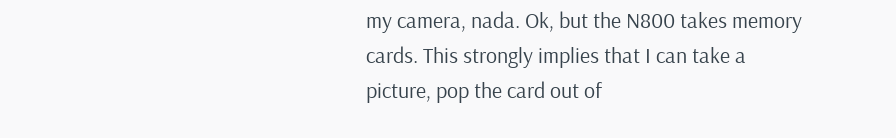my camera, nada. Ok, but the N800 takes memory cards. This strongly implies that I can take a picture, pop the card out of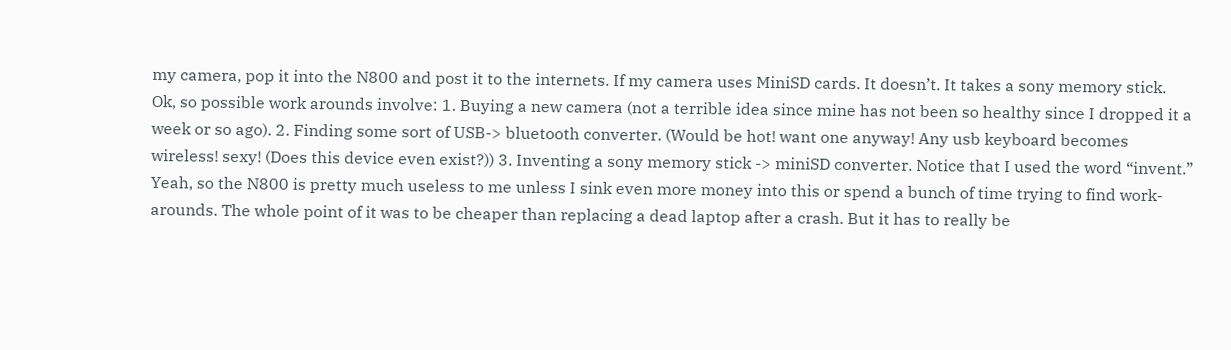my camera, pop it into the N800 and post it to the internets. If my camera uses MiniSD cards. It doesn’t. It takes a sony memory stick.
Ok, so possible work arounds involve: 1. Buying a new camera (not a terrible idea since mine has not been so healthy since I dropped it a week or so ago). 2. Finding some sort of USB-> bluetooth converter. (Would be hot! want one anyway! Any usb keyboard becomes wireless! sexy! (Does this device even exist?)) 3. Inventing a sony memory stick -> miniSD converter. Notice that I used the word “invent.”
Yeah, so the N800 is pretty much useless to me unless I sink even more money into this or spend a bunch of time trying to find work-arounds. The whole point of it was to be cheaper than replacing a dead laptop after a crash. But it has to really be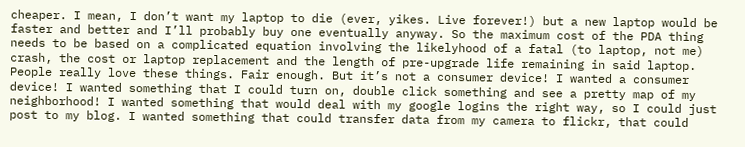cheaper. I mean, I don’t want my laptop to die (ever, yikes. Live forever!) but a new laptop would be faster and better and I’ll probably buy one eventually anyway. So the maximum cost of the PDA thing needs to be based on a complicated equation involving the likelyhood of a fatal (to laptop, not me) crash, the cost or laptop replacement and the length of pre-upgrade life remaining in said laptop.
People really love these things. Fair enough. But it’s not a consumer device! I wanted a consumer device! I wanted something that I could turn on, double click something and see a pretty map of my neighborhood! I wanted something that would deal with my google logins the right way, so I could just post to my blog. I wanted something that could transfer data from my camera to flickr, that could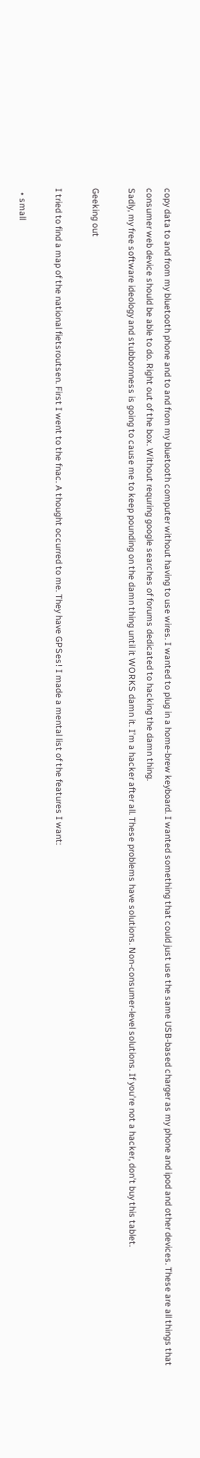copy data to and from my bluetooth phone and to and from my bluetooth computer without having to use wires. I wanted to plug in a home-brew keyboard. I wanted something that could just use the same USB-based charger as my phone and ipod and other devices. These are all things that consumer web device should be able to do. Right out of the box. Without requring google searches of forums dedicated to hacking the damn thing.
Sadly, my free software ideology and stubbornness is going to cause me to keep pounding on the damn thing until it WORKS damn it. I’m a hacker after all. These problems have solutions. Non-consumer-level solutions. If you’re not a hacker, don’t buy this tablet.

Geeking out

I tried to find a map of the national fietsroutsen. First I went to the fnac. A thought occurred to me. They have GPSes! I made a mental list of the features I want:

  • small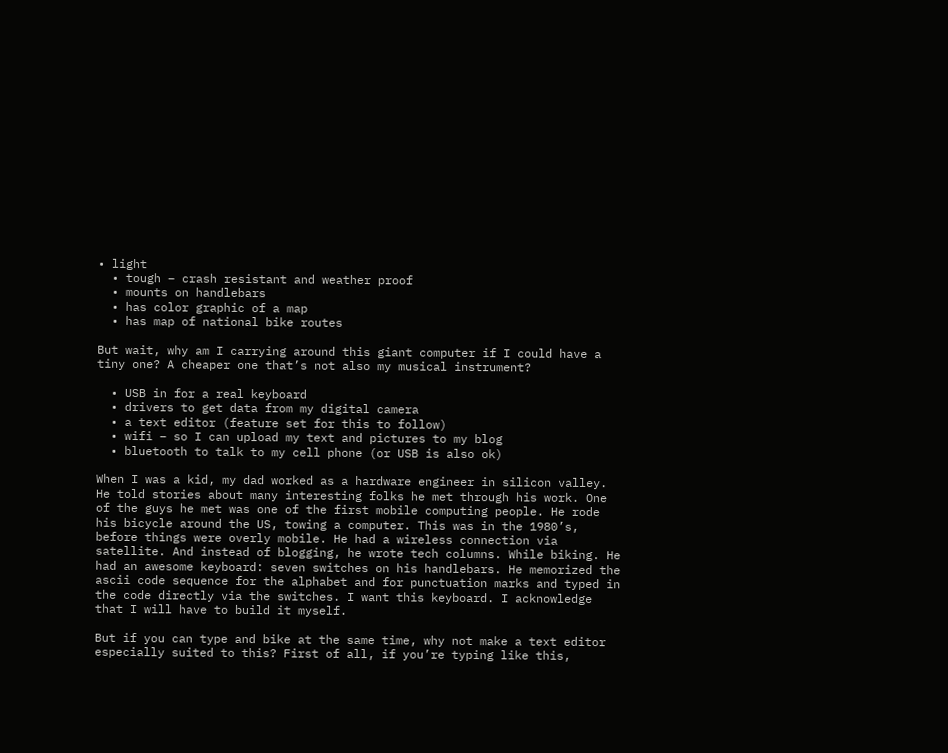• light
  • tough – crash resistant and weather proof
  • mounts on handlebars
  • has color graphic of a map
  • has map of national bike routes

But wait, why am I carrying around this giant computer if I could have a tiny one? A cheaper one that’s not also my musical instrument?

  • USB in for a real keyboard
  • drivers to get data from my digital camera
  • a text editor (feature set for this to follow)
  • wifi – so I can upload my text and pictures to my blog
  • bluetooth to talk to my cell phone (or USB is also ok)

When I was a kid, my dad worked as a hardware engineer in silicon valley. He told stories about many interesting folks he met through his work. One of the guys he met was one of the first mobile computing people. He rode his bicycle around the US, towing a computer. This was in the 1980’s, before things were overly mobile. He had a wireless connection via satellite. And instead of blogging, he wrote tech columns. While biking. He had an awesome keyboard: seven switches on his handlebars. He memorized the ascii code sequence for the alphabet and for punctuation marks and typed in the code directly via the switches. I want this keyboard. I acknowledge that I will have to build it myself.

But if you can type and bike at the same time, why not make a text editor especially suited to this? First of all, if you’re typing like this,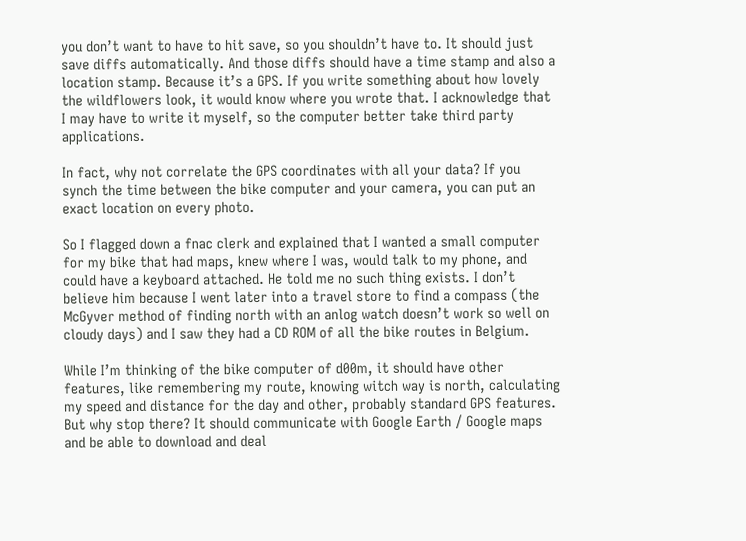you don’t want to have to hit save, so you shouldn’t have to. It should just save diffs automatically. And those diffs should have a time stamp and also a location stamp. Because it’s a GPS. If you write something about how lovely the wildflowers look, it would know where you wrote that. I acknowledge that I may have to write it myself, so the computer better take third party applications.

In fact, why not correlate the GPS coordinates with all your data? If you synch the time between the bike computer and your camera, you can put an exact location on every photo.

So I flagged down a fnac clerk and explained that I wanted a small computer for my bike that had maps, knew where I was, would talk to my phone, and could have a keyboard attached. He told me no such thing exists. I don’t believe him because I went later into a travel store to find a compass (the McGyver method of finding north with an anlog watch doesn’t work so well on cloudy days) and I saw they had a CD ROM of all the bike routes in Belgium.

While I’m thinking of the bike computer of d00m, it should have other features, like remembering my route, knowing witch way is north, calculating my speed and distance for the day and other, probably standard GPS features. But why stop there? It should communicate with Google Earth / Google maps and be able to download and deal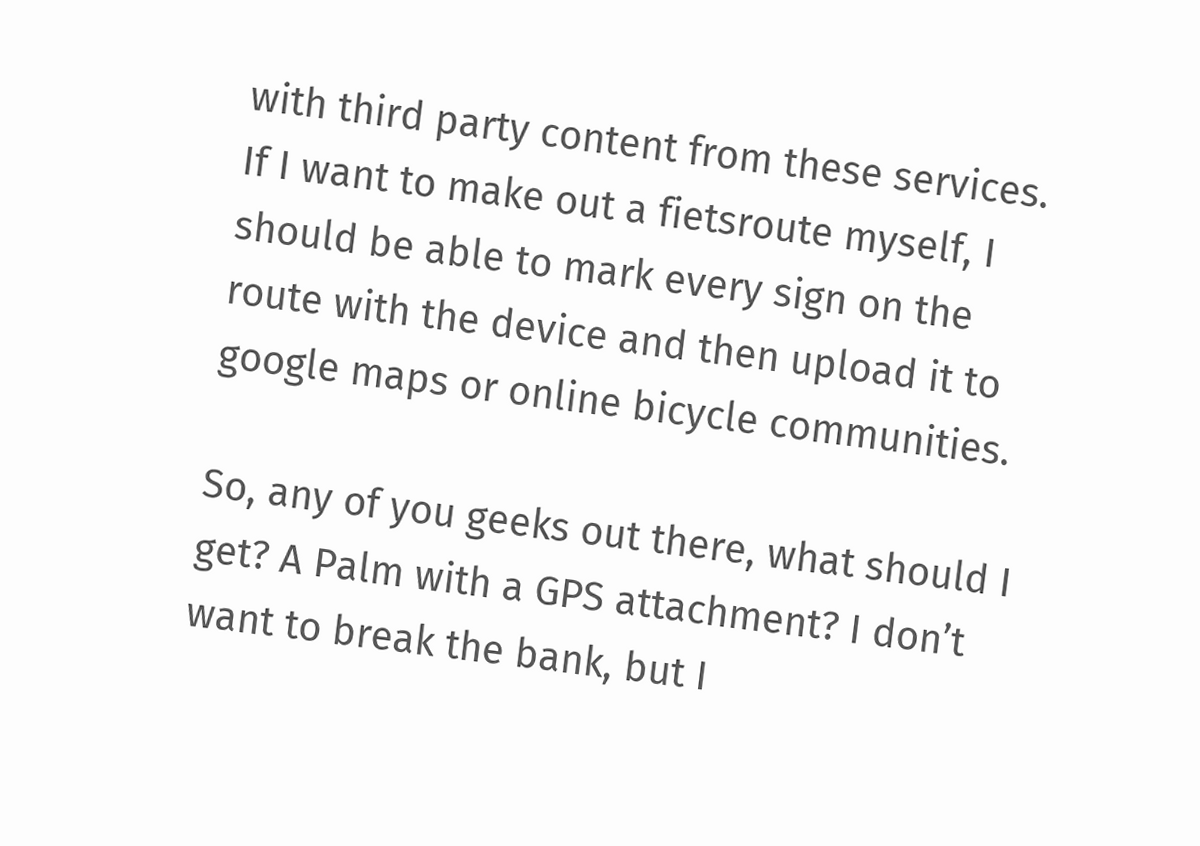with third party content from these services. If I want to make out a fietsroute myself, I should be able to mark every sign on the route with the device and then upload it to google maps or online bicycle communities.

So, any of you geeks out there, what should I get? A Palm with a GPS attachment? I don’t want to break the bank, but I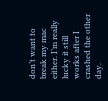don’t want to break my mac either. I’m really lucky it still works after I crashed the other day.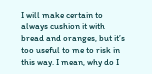I will make certain to always cushion it with bread and oranges, but it’s too useful to me to risk in this way. I mean, why do I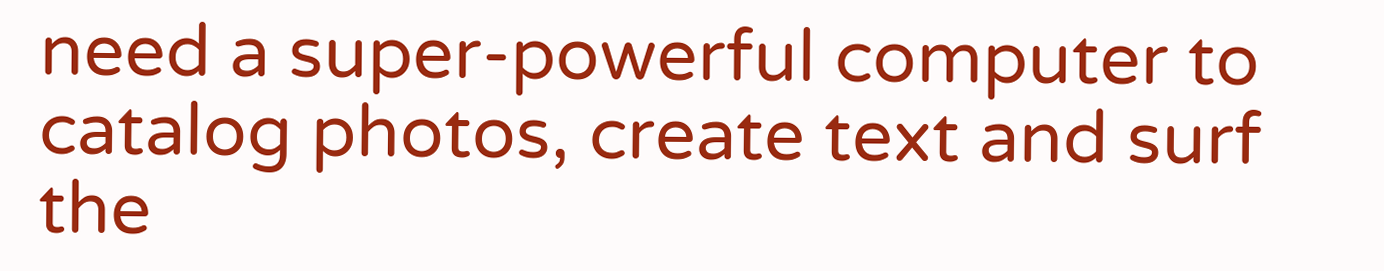need a super-powerful computer to catalog photos, create text and surf the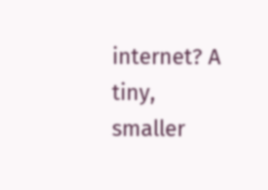internet? A tiny, smaller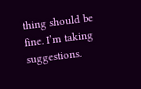thing should be fine. I’m taking suggestions.